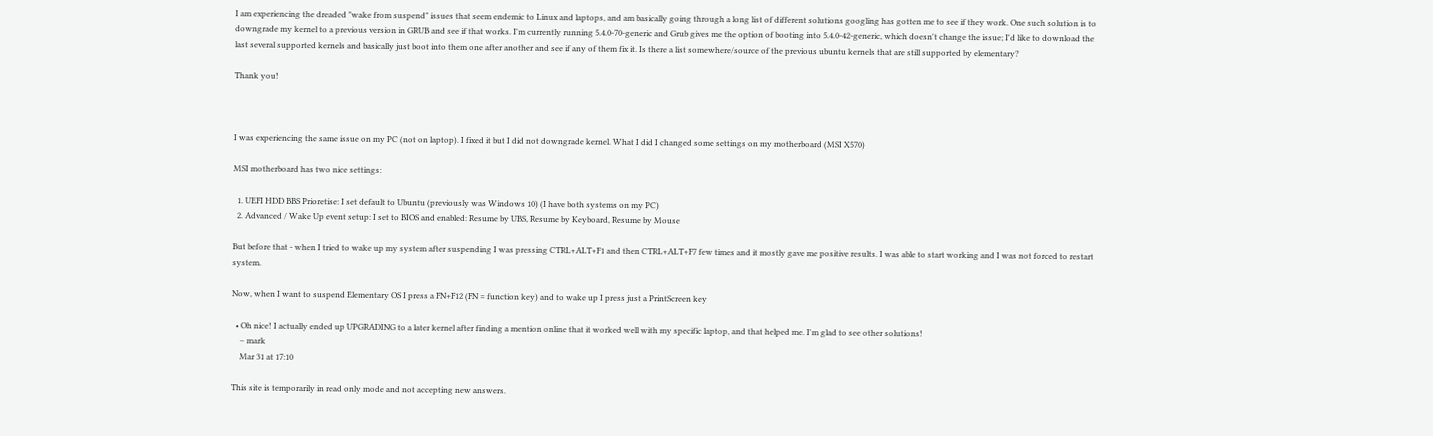I am experiencing the dreaded "wake from suspend" issues that seem endemic to Linux and laptops, and am basically going through a long list of different solutions googling has gotten me to see if they work. One such solution is to downgrade my kernel to a previous version in GRUB and see if that works. I'm currently running 5.4.0-70-generic and Grub gives me the option of booting into 5.4.0-42-generic, which doesn't change the issue; I'd like to download the last several supported kernels and basically just boot into them one after another and see if any of them fix it. Is there a list somewhere/source of the previous ubuntu kernels that are still supported by elementary?

Thank you!



I was experiencing the same issue on my PC (not on laptop). I fixed it but I did not downgrade kernel. What I did I changed some settings on my motherboard (MSI X570)

MSI motherboard has two nice settings:

  1. UEFI HDD BBS Prioretise: I set default to Ubuntu (previously was Windows 10) (I have both systems on my PC)
  2. Advanced / Wake Up event setup: I set to BIOS and enabled: Resume by UBS, Resume by Keyboard, Resume by Mouse

But before that - when I tried to wake up my system after suspending I was pressing CTRL+ALT+F1 and then CTRL+ALT+F7 few times and it mostly gave me positive results. I was able to start working and I was not forced to restart system.

Now, when I want to suspend Elementary OS I press a FN+F12 (FN = function key) and to wake up I press just a PrintScreen key

  • Oh nice! I actually ended up UPGRADING to a later kernel after finding a mention online that it worked well with my specific laptop, and that helped me. I'm glad to see other solutions!
    – mark
    Mar 31 at 17:10

This site is temporarily in read only mode and not accepting new answers.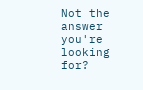Not the answer you're looking for?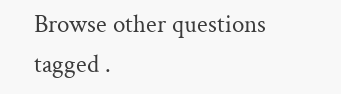Browse other questions tagged .